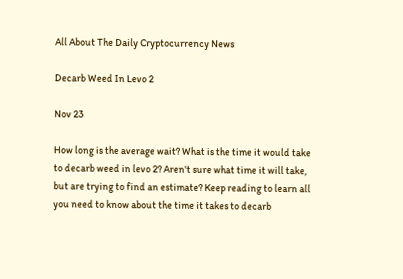All About The Daily Cryptocurrency News

Decarb Weed In Levo 2

Nov 23

How long is the average wait? What is the time it would take to decarb weed in levo 2? Aren't sure what time it will take, but are trying to find an estimate? Keep reading to learn all you need to know about the time it takes to decarb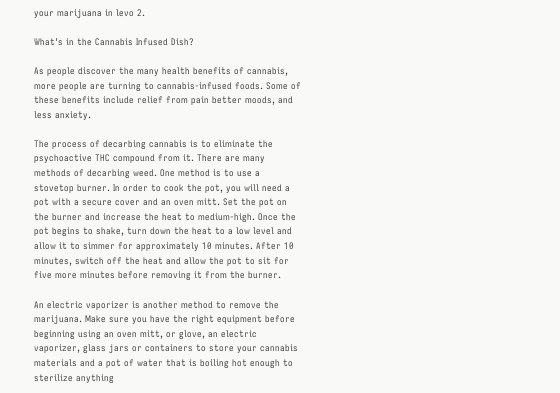your marijuana in levo 2.

What's in the Cannabis Infused Dish?

As people discover the many health benefits of cannabis, more people are turning to cannabis-infused foods. Some of these benefits include relief from pain better moods, and less anxiety.

The process of decarbing cannabis is to eliminate the psychoactive THC compound from it. There are many methods of decarbing weed. One method is to use a stovetop burner. In order to cook the pot, you will need a pot with a secure cover and an oven mitt. Set the pot on the burner and increase the heat to medium-high. Once the pot begins to shake, turn down the heat to a low level and allow it to simmer for approximately 10 minutes. After 10 minutes, switch off the heat and allow the pot to sit for five more minutes before removing it from the burner.

An electric vaporizer is another method to remove the marijuana. Make sure you have the right equipment before beginning using an oven mitt, or glove, an electric vaporizer, glass jars or containers to store your cannabis materials and a pot of water that is boiling hot enough to sterilize anything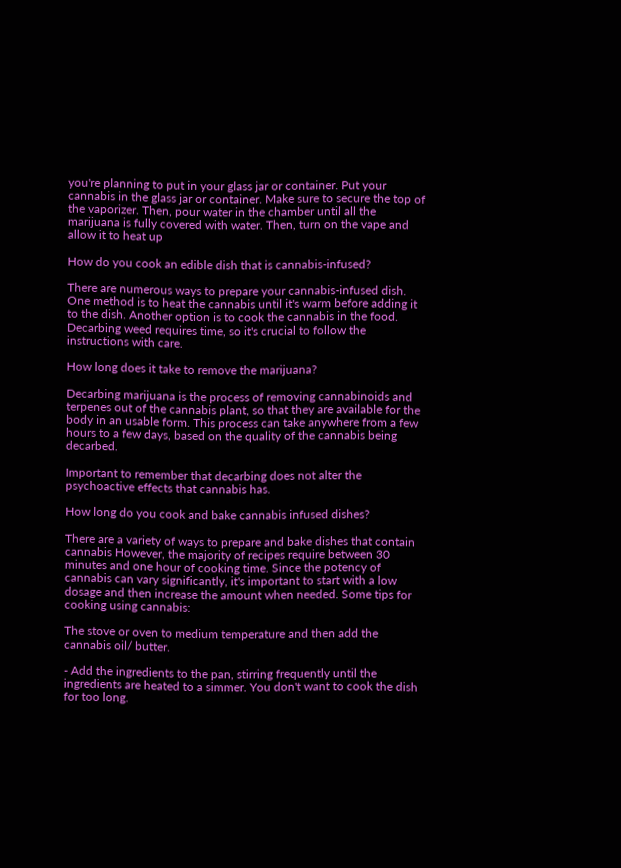you're planning to put in your glass jar or container. Put your cannabis in the glass jar or container. Make sure to secure the top of the vaporizer. Then, pour water in the chamber until all the marijuana is fully covered with water. Then, turn on the vape and allow it to heat up

How do you cook an edible dish that is cannabis-infused?

There are numerous ways to prepare your cannabis-infused dish. One method is to heat the cannabis until it's warm before adding it to the dish. Another option is to cook the cannabis in the food. Decarbing weed requires time, so it's crucial to follow the instructions with care.

How long does it take to remove the marijuana?

Decarbing marijuana is the process of removing cannabinoids and terpenes out of the cannabis plant, so that they are available for the body in an usable form. This process can take anywhere from a few hours to a few days, based on the quality of the cannabis being decarbed.

Important to remember that decarbing does not alter the psychoactive effects that cannabis has.

How long do you cook and bake cannabis infused dishes?

There are a variety of ways to prepare and bake dishes that contain cannabis However, the majority of recipes require between 30 minutes and one hour of cooking time. Since the potency of cannabis can vary significantly, it's important to start with a low dosage and then increase the amount when needed. Some tips for cooking using cannabis:

The stove or oven to medium temperature and then add the cannabis oil/ butter.

- Add the ingredients to the pan, stirring frequently until the ingredients are heated to a simmer. You don't want to cook the dish for too long.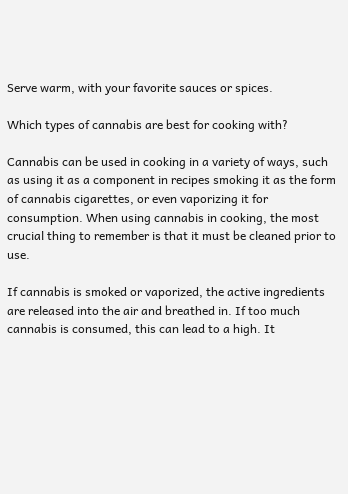Serve warm, with your favorite sauces or spices.

Which types of cannabis are best for cooking with?

Cannabis can be used in cooking in a variety of ways, such as using it as a component in recipes smoking it as the form of cannabis cigarettes, or even vaporizing it for consumption. When using cannabis in cooking, the most crucial thing to remember is that it must be cleaned prior to use.

If cannabis is smoked or vaporized, the active ingredients are released into the air and breathed in. If too much cannabis is consumed, this can lead to a high. It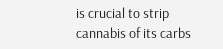is crucial to strip cannabis of its carbs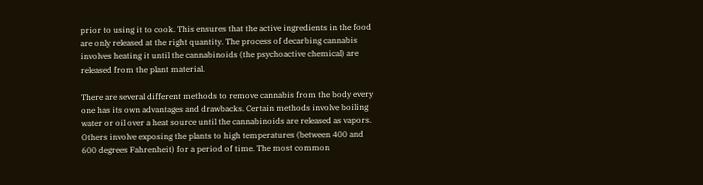prior to using it to cook. This ensures that the active ingredients in the food are only released at the right quantity. The process of decarbing cannabis involves heating it until the cannabinoids (the psychoactive chemical) are released from the plant material.

There are several different methods to remove cannabis from the body every one has its own advantages and drawbacks. Certain methods involve boiling water or oil over a heat source until the cannabinoids are released as vapors. Others involve exposing the plants to high temperatures (between 400 and 600 degrees Fahrenheit) for a period of time. The most common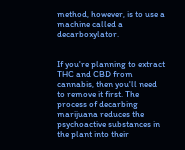method, however, is to use a machine called a decarboxylator.


If you're planning to extract THC and CBD from cannabis, then you'll need to remove it first. The process of decarbing marijuana reduces the psychoactive substances in the plant into their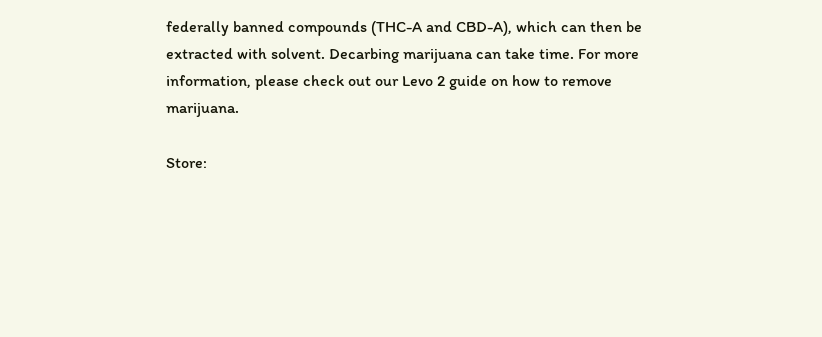federally banned compounds (THC-A and CBD-A), which can then be extracted with solvent. Decarbing marijuana can take time. For more information, please check out our Levo 2 guide on how to remove marijuana.

Store: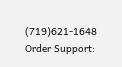(719)621-1648
Order Support: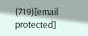(719)[email protected]